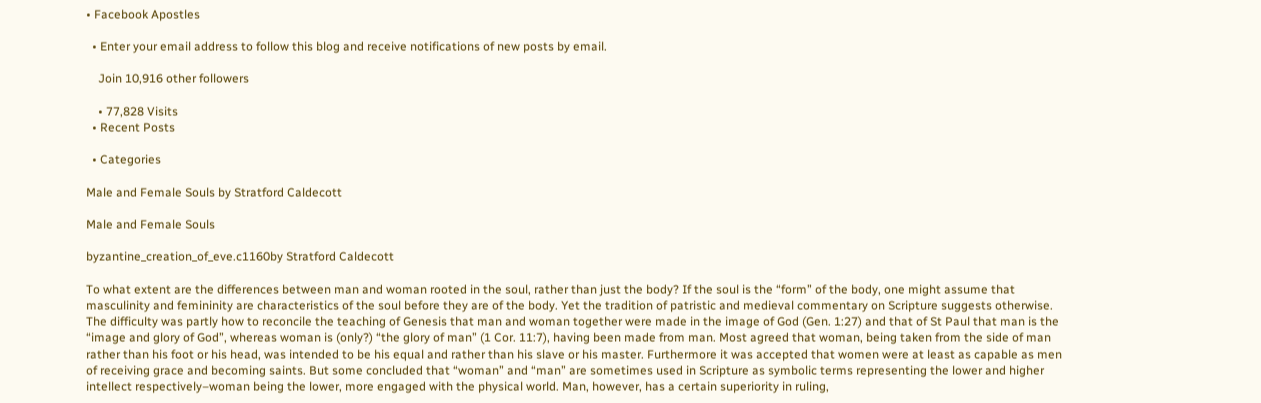• Facebook Apostles

  • Enter your email address to follow this blog and receive notifications of new posts by email.

    Join 10,916 other followers

    • 77,828 Visits
  • Recent Posts

  • Categories

Male and Female Souls by Stratford Caldecott

Male and Female Souls

byzantine_creation_of_eve.c1160by Stratford Caldecott

To what extent are the differences between man and woman rooted in the soul, rather than just the body? If the soul is the “form” of the body, one might assume that masculinity and femininity are characteristics of the soul before they are of the body. Yet the tradition of patristic and medieval commentary on Scripture suggests otherwise. The difficulty was partly how to reconcile the teaching of Genesis that man and woman together were made in the image of God (Gen. 1:27) and that of St Paul that man is the “image and glory of God”, whereas woman is (only?) “the glory of man” (1 Cor. 11:7), having been made from man. Most agreed that woman, being taken from the side of man rather than his foot or his head, was intended to be his equal and rather than his slave or his master. Furthermore it was accepted that women were at least as capable as men of receiving grace and becoming saints. But some concluded that “woman” and “man” are sometimes used in Scripture as symbolic terms representing the lower and higher intellect respectively–woman being the lower, more engaged with the physical world. Man, however, has a certain superiority in ruling,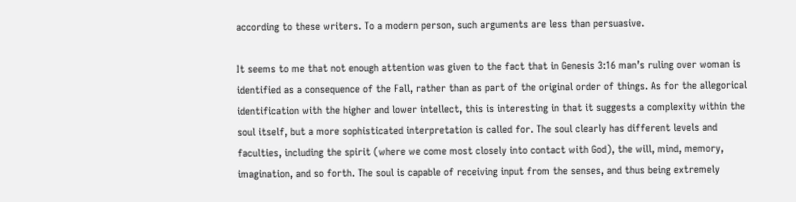according to these writers. To a modern person, such arguments are less than persuasive.

It seems to me that not enough attention was given to the fact that in Genesis 3:16 man’s ruling over woman is identified as a consequence of the Fall, rather than as part of the original order of things. As for the allegorical identification with the higher and lower intellect, this is interesting in that it suggests a complexity within the soul itself, but a more sophisticated interpretation is called for. The soul clearly has different levels and faculties, including the spirit (where we come most closely into contact with God), the will, mind, memory, imagination, and so forth. The soul is capable of receiving input from the senses, and thus being extremely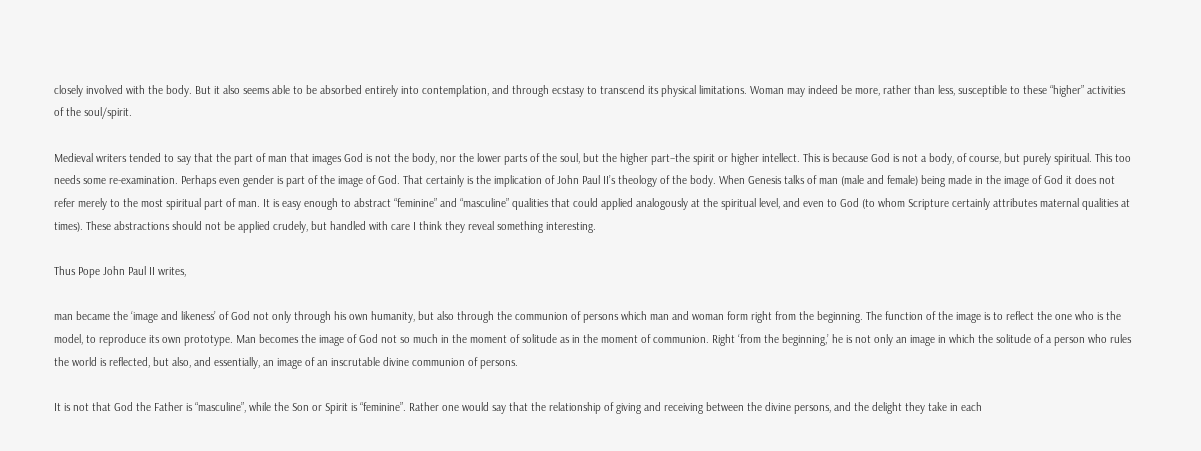closely involved with the body. But it also seems able to be absorbed entirely into contemplation, and through ecstasy to transcend its physical limitations. Woman may indeed be more, rather than less, susceptible to these “higher” activities of the soul/spirit.

Medieval writers tended to say that the part of man that images God is not the body, nor the lower parts of the soul, but the higher part–the spirit or higher intellect. This is because God is not a body, of course, but purely spiritual. This too needs some re-examination. Perhaps even gender is part of the image of God. That certainly is the implication of John Paul II’s theology of the body. When Genesis talks of man (male and female) being made in the image of God it does not refer merely to the most spiritual part of man. It is easy enough to abstract “feminine” and “masculine” qualities that could applied analogously at the spiritual level, and even to God (to whom Scripture certainly attributes maternal qualities at times). These abstractions should not be applied crudely, but handled with care I think they reveal something interesting.

Thus Pope John Paul II writes,

man became the ‘image and likeness’ of God not only through his own humanity, but also through the communion of persons which man and woman form right from the beginning. The function of the image is to reflect the one who is the model, to reproduce its own prototype. Man becomes the image of God not so much in the moment of solitude as in the moment of communion. Right ‘from the beginning,’ he is not only an image in which the solitude of a person who rules the world is reflected, but also, and essentially, an image of an inscrutable divine communion of persons.

It is not that God the Father is “masculine”, while the Son or Spirit is “feminine”. Rather one would say that the relationship of giving and receiving between the divine persons, and the delight they take in each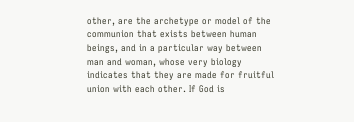other, are the archetype or model of the communion that exists between human beings, and in a particular way between man and woman, whose very biology indicates that they are made for fruitful union with each other. If God is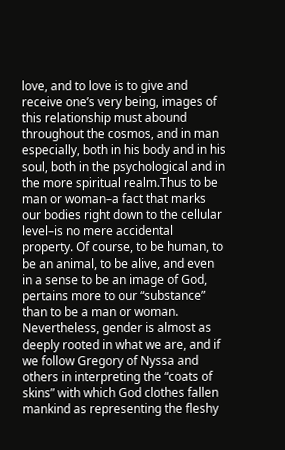love, and to love is to give and receive one’s very being, images of this relationship must abound throughout the cosmos, and in man especially, both in his body and in his soul, both in the psychological and in the more spiritual realm.Thus to be man or woman–a fact that marks our bodies right down to the cellular level–is no mere accidental property. Of course, to be human, to be an animal, to be alive, and even in a sense to be an image of God, pertains more to our “substance” than to be a man or woman. Nevertheless, gender is almost as deeply rooted in what we are, and if we follow Gregory of Nyssa and others in interpreting the “coats of skins” with which God clothes fallen mankind as representing the fleshy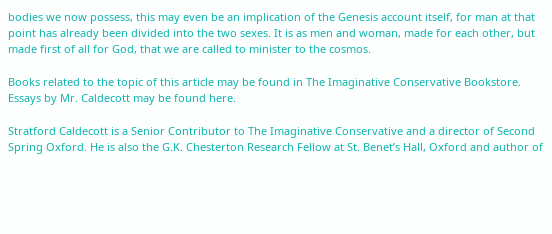bodies we now possess, this may even be an implication of the Genesis account itself, for man at that point has already been divided into the two sexes. It is as men and woman, made for each other, but made first of all for God, that we are called to minister to the cosmos.

Books related to the topic of this article may be found in The Imaginative Conservative Bookstore. Essays by Mr. Caldecott may be found here.

Stratford Caldecott is a Senior Contributor to The Imaginative Conservative and a director of Second Spring Oxford. He is also the G.K. Chesterton Research Fellow at St. Benet’s Hall, Oxford and author of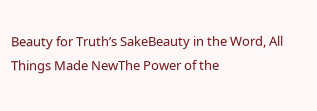Beauty for Truth’s SakeBeauty in the Word, All Things Made NewThe Power of the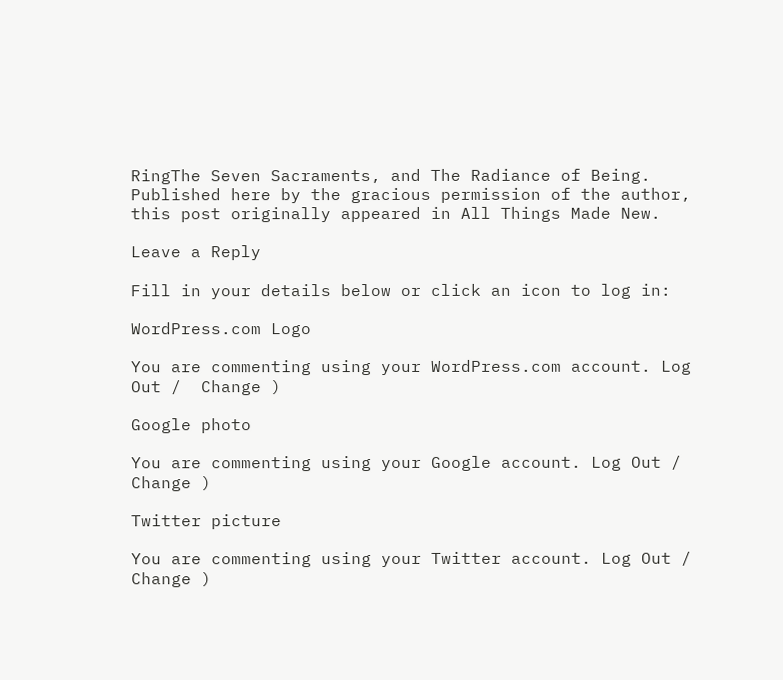RingThe Seven Sacraments, and The Radiance of Being. Published here by the gracious permission of the author, this post originally appeared in All Things Made New.

Leave a Reply

Fill in your details below or click an icon to log in:

WordPress.com Logo

You are commenting using your WordPress.com account. Log Out /  Change )

Google photo

You are commenting using your Google account. Log Out /  Change )

Twitter picture

You are commenting using your Twitter account. Log Out /  Change )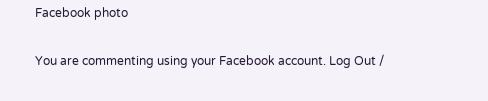Facebook photo

You are commenting using your Facebook account. Log Out /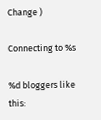Change )

Connecting to %s

%d bloggers like this: